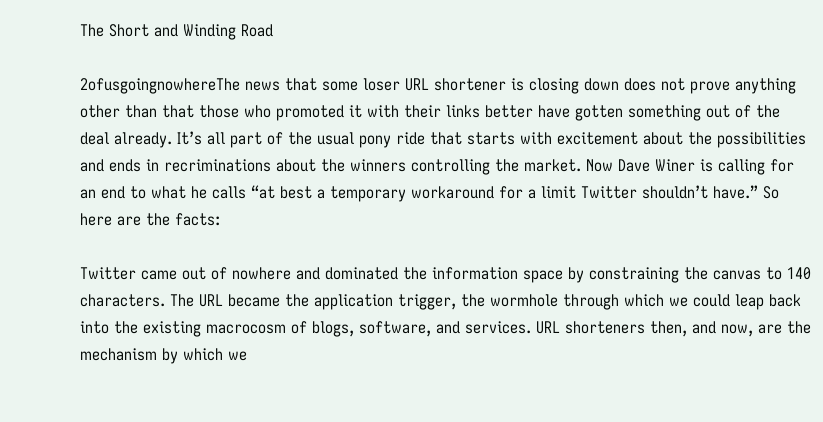The Short and Winding Road

2ofusgoingnowhereThe news that some loser URL shortener is closing down does not prove anything other than that those who promoted it with their links better have gotten something out of the deal already. It’s all part of the usual pony ride that starts with excitement about the possibilities and ends in recriminations about the winners controlling the market. Now Dave Winer is calling for an end to what he calls “at best a temporary workaround for a limit Twitter shouldn’t have.” So here are the facts:

Twitter came out of nowhere and dominated the information space by constraining the canvas to 140 characters. The URL became the application trigger, the wormhole through which we could leap back into the existing macrocosm of blogs, software, and services. URL shorteners then, and now, are the mechanism by which we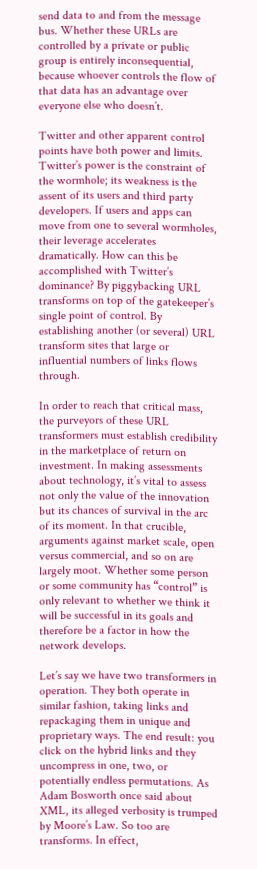send data to and from the message bus. Whether these URLs are controlled by a private or public group is entirely inconsequential, because whoever controls the flow of that data has an advantage over everyone else who doesn’t.

Twitter and other apparent control points have both power and limits. Twitter’s power is the constraint of the wormhole; its weakness is the assent of its users and third party developers. If users and apps can move from one to several wormholes, their leverage accelerates dramatically. How can this be accomplished with Twitter’s dominance? By piggybacking URL transforms on top of the gatekeeper’s single point of control. By establishing another (or several) URL transform sites that large or influential numbers of links flows through.

In order to reach that critical mass, the purveyors of these URL transformers must establish credibility in the marketplace of return on investment. In making assessments about technology, it’s vital to assess not only the value of the innovation but its chances of survival in the arc of its moment. In that crucible, arguments against market scale, open versus commercial, and so on are largely moot. Whether some person or some community has “control” is only relevant to whether we think it will be successful in its goals and therefore be a factor in how the network develops.

Let’s say we have two transformers in operation. They both operate in similar fashion, taking links and repackaging them in unique and proprietary ways. The end result: you click on the hybrid links and they uncompress in one, two, or potentially endless permutations. As Adam Bosworth once said about XML, its alleged verbosity is trumped by Moore’s Law. So too are transforms. In effect,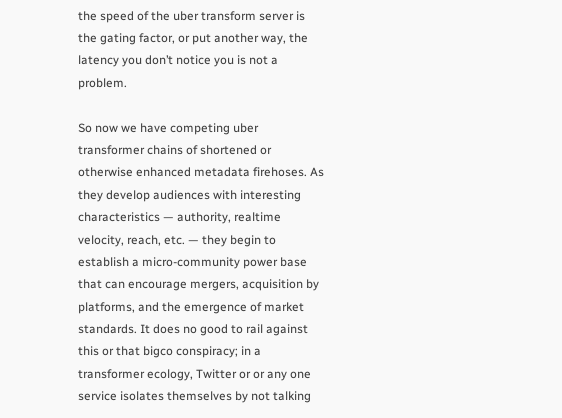the speed of the uber transform server is the gating factor, or put another way, the latency you don’t notice you is not a problem.

So now we have competing uber transformer chains of shortened or otherwise enhanced metadata firehoses. As they develop audiences with interesting characteristics — authority, realtime velocity, reach, etc. — they begin to establish a micro-community power base that can encourage mergers, acquisition by platforms, and the emergence of market standards. It does no good to rail against this or that bigco conspiracy; in a transformer ecology, Twitter or or any one service isolates themselves by not talking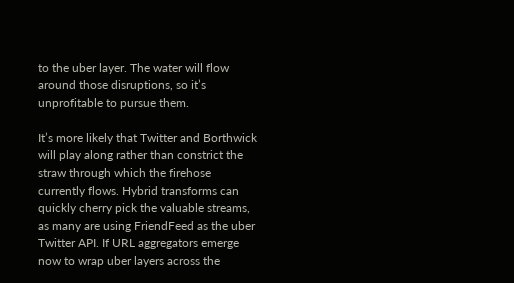to the uber layer. The water will flow around those disruptions, so it’s unprofitable to pursue them.

It’s more likely that Twitter and Borthwick will play along rather than constrict the straw through which the firehose currently flows. Hybrid transforms can quickly cherry pick the valuable streams, as many are using FriendFeed as the uber Twitter API. If URL aggregators emerge now to wrap uber layers across the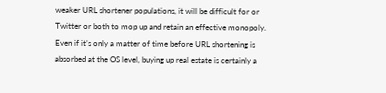weaker URL shortener populations, it will be difficult for or Twitter or both to mop up and retain an effective monopoly. Even if it’s only a matter of time before URL shortening is absorbed at the OS level, buying up real estate is certainly a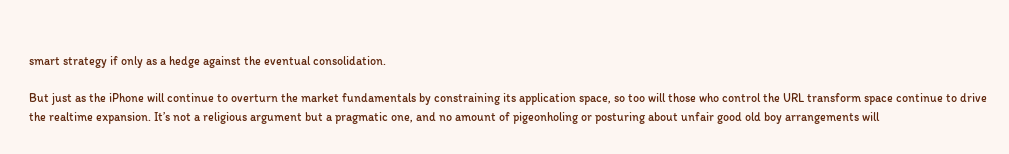smart strategy if only as a hedge against the eventual consolidation.

But just as the iPhone will continue to overturn the market fundamentals by constraining its application space, so too will those who control the URL transform space continue to drive the realtime expansion. It’s not a religious argument but a pragmatic one, and no amount of pigeonholing or posturing about unfair good old boy arrangements will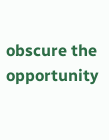obscure the opportunity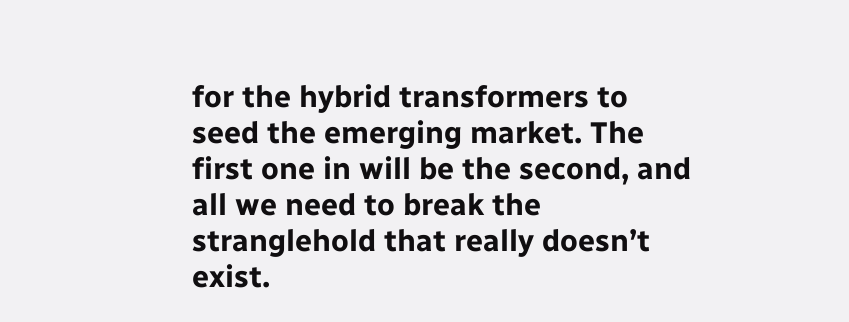for the hybrid transformers to seed the emerging market. The first one in will be the second, and all we need to break the stranglehold that really doesn’t exist.